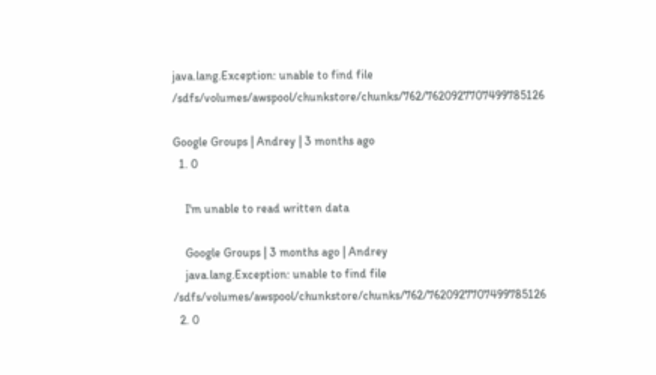java.lang.Exception: unable to find file /sdfs/volumes/awspool/chunkstore/chunks/762/7620927707499785126

Google Groups | Andrey | 3 months ago
  1. 0

    I'm unable to read written data

    Google Groups | 3 months ago | Andrey
    java.lang.Exception: unable to find file /sdfs/volumes/awspool/chunkstore/chunks/762/7620927707499785126
  2. 0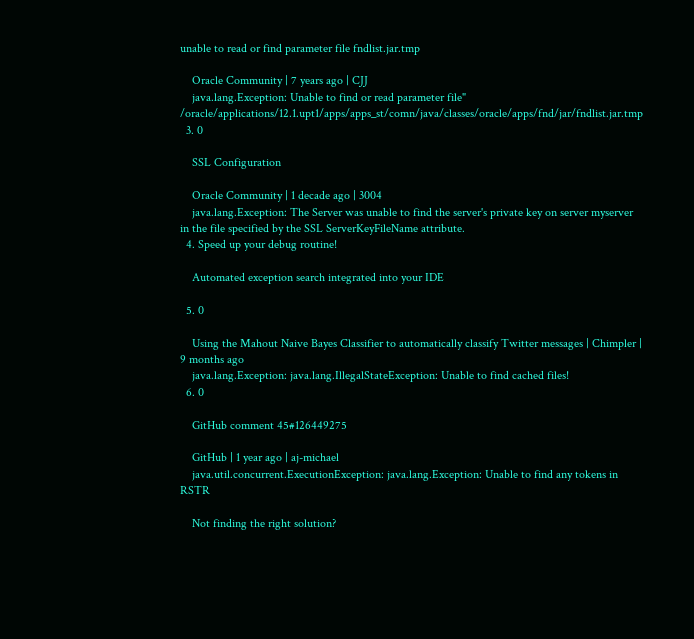unable to read or find parameter file fndlist.jar.tmp

    Oracle Community | 7 years ago | CJJ
    java.lang.Exception: Unable to find or read parameter file" /oracle/applications/12.1.upt1/apps/apps_st/comn/java/classes/oracle/apps/fnd/jar/fndlist.jar.tmp
  3. 0

    SSL Configuration

    Oracle Community | 1 decade ago | 3004
    java.lang.Exception: The Server was unable to find the server's private key on server myserver in the file specified by the SSL ServerKeyFileName attribute.
  4. Speed up your debug routine!

    Automated exception search integrated into your IDE

  5. 0

    Using the Mahout Naive Bayes Classifier to automatically classify Twitter messages | Chimpler | 9 months ago
    java.lang.Exception: java.lang.IllegalStateException: Unable to find cached files!
  6. 0

    GitHub comment 45#126449275

    GitHub | 1 year ago | aj-michael
    java.util.concurrent.ExecutionException: java.lang.Exception: Unable to find any tokens in RSTR

    Not finding the right solution?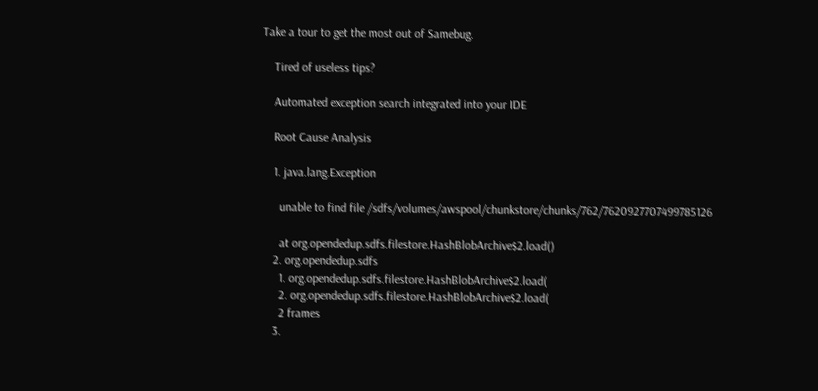Take a tour to get the most out of Samebug.

    Tired of useless tips?

    Automated exception search integrated into your IDE

    Root Cause Analysis

    1. java.lang.Exception

      unable to find file /sdfs/volumes/awspool/chunkstore/chunks/762/7620927707499785126

      at org.opendedup.sdfs.filestore.HashBlobArchive$2.load()
    2. org.opendedup.sdfs
      1. org.opendedup.sdfs.filestore.HashBlobArchive$2.load(
      2. org.opendedup.sdfs.filestore.HashBlobArchive$2.load(
      2 frames
    3.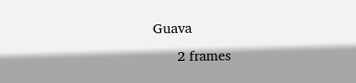Guava
      2 frames